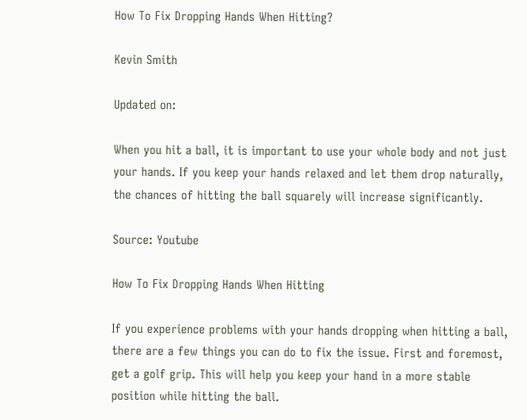How To Fix Dropping Hands When Hitting?

Kevin Smith

Updated on:

When you hit a ball, it is important to use your whole body and not just your hands. If you keep your hands relaxed and let them drop naturally, the chances of hitting the ball squarely will increase significantly.

Source: Youtube

How To Fix Dropping Hands When Hitting

If you experience problems with your hands dropping when hitting a ball, there are a few things you can do to fix the issue. First and foremost, get a golf grip. This will help you keep your hand in a more stable position while hitting the ball.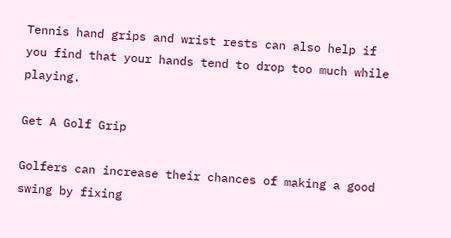Tennis hand grips and wrist rests can also help if you find that your hands tend to drop too much while playing.

Get A Golf Grip

Golfers can increase their chances of making a good swing by fixing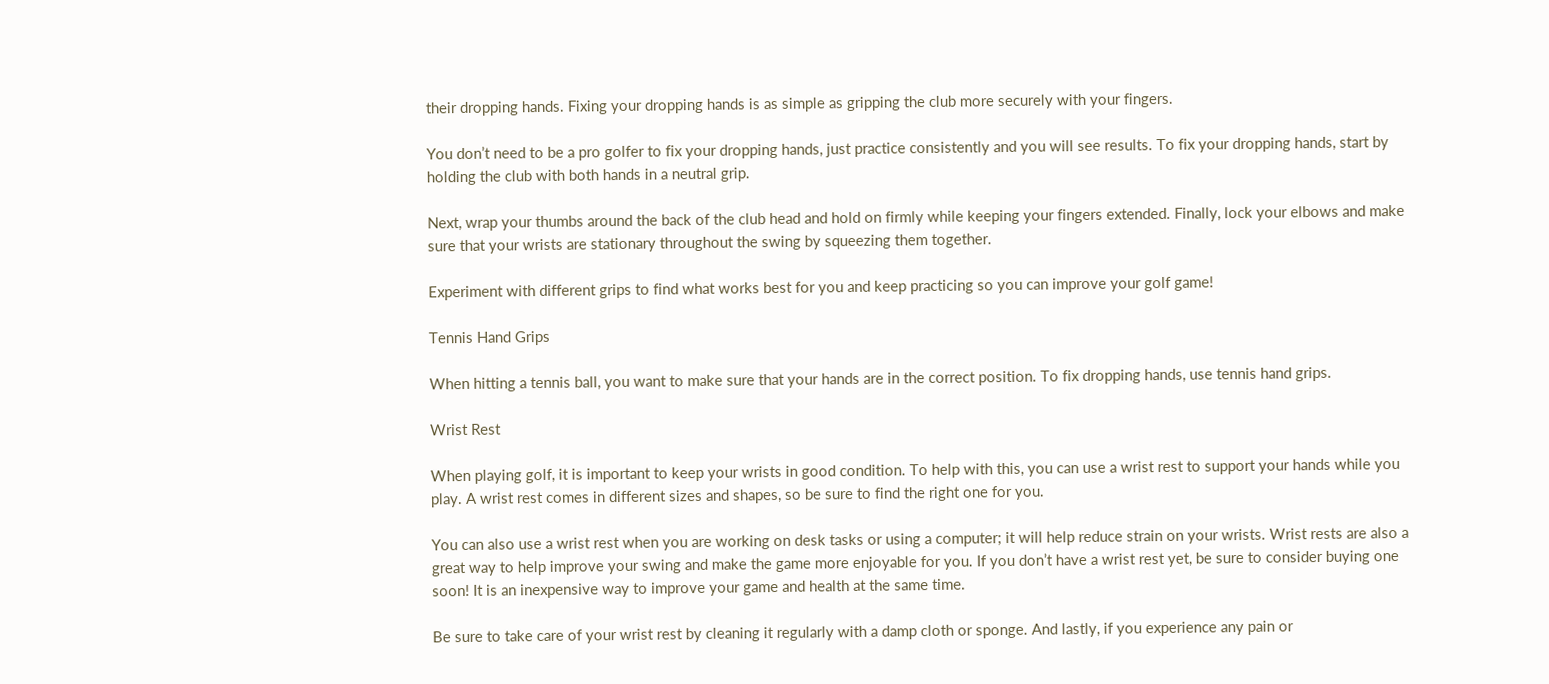their dropping hands. Fixing your dropping hands is as simple as gripping the club more securely with your fingers.

You don’t need to be a pro golfer to fix your dropping hands, just practice consistently and you will see results. To fix your dropping hands, start by holding the club with both hands in a neutral grip.

Next, wrap your thumbs around the back of the club head and hold on firmly while keeping your fingers extended. Finally, lock your elbows and make sure that your wrists are stationary throughout the swing by squeezing them together.

Experiment with different grips to find what works best for you and keep practicing so you can improve your golf game!

Tennis Hand Grips

When hitting a tennis ball, you want to make sure that your hands are in the correct position. To fix dropping hands, use tennis hand grips.

Wrist Rest

When playing golf, it is important to keep your wrists in good condition. To help with this, you can use a wrist rest to support your hands while you play. A wrist rest comes in different sizes and shapes, so be sure to find the right one for you.

You can also use a wrist rest when you are working on desk tasks or using a computer; it will help reduce strain on your wrists. Wrist rests are also a great way to help improve your swing and make the game more enjoyable for you. If you don’t have a wrist rest yet, be sure to consider buying one soon! It is an inexpensive way to improve your game and health at the same time.

Be sure to take care of your wrist rest by cleaning it regularly with a damp cloth or sponge. And lastly, if you experience any pain or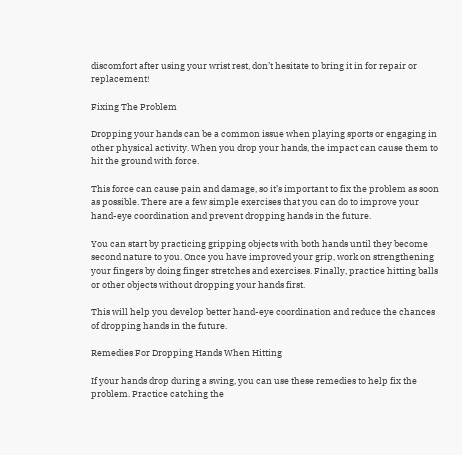discomfort after using your wrist rest, don’t hesitate to bring it in for repair or replacement!

Fixing The Problem

Dropping your hands can be a common issue when playing sports or engaging in other physical activity. When you drop your hands, the impact can cause them to hit the ground with force.

This force can cause pain and damage, so it’s important to fix the problem as soon as possible. There are a few simple exercises that you can do to improve your hand-eye coordination and prevent dropping hands in the future.

You can start by practicing gripping objects with both hands until they become second nature to you. Once you have improved your grip, work on strengthening your fingers by doing finger stretches and exercises. Finally, practice hitting balls or other objects without dropping your hands first.

This will help you develop better hand-eye coordination and reduce the chances of dropping hands in the future.

Remedies For Dropping Hands When Hitting

If your hands drop during a swing, you can use these remedies to help fix the problem. Practice catching the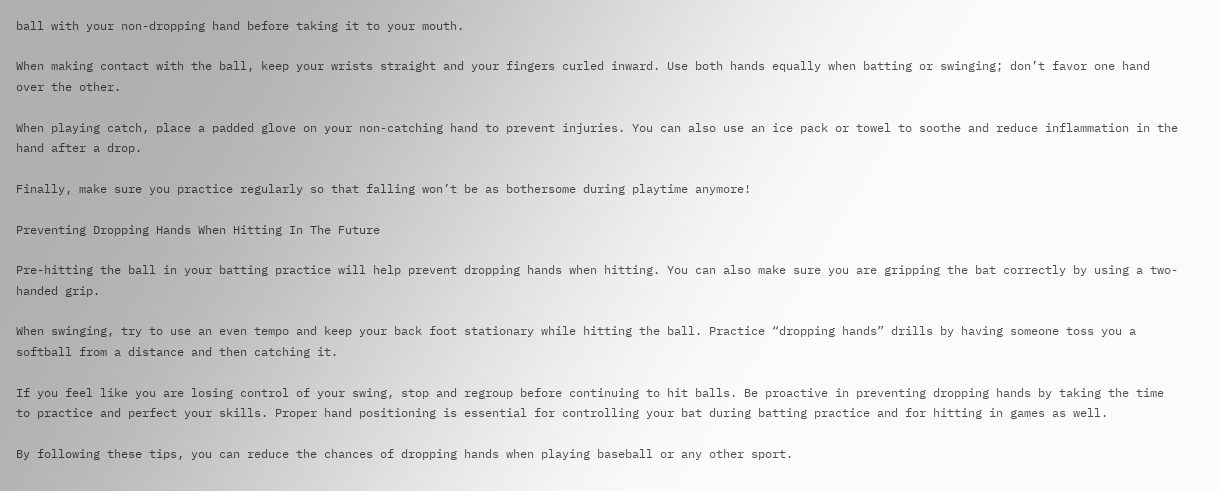ball with your non-dropping hand before taking it to your mouth.

When making contact with the ball, keep your wrists straight and your fingers curled inward. Use both hands equally when batting or swinging; don’t favor one hand over the other.

When playing catch, place a padded glove on your non-catching hand to prevent injuries. You can also use an ice pack or towel to soothe and reduce inflammation in the hand after a drop.

Finally, make sure you practice regularly so that falling won’t be as bothersome during playtime anymore!

Preventing Dropping Hands When Hitting In The Future

Pre-hitting the ball in your batting practice will help prevent dropping hands when hitting. You can also make sure you are gripping the bat correctly by using a two-handed grip.

When swinging, try to use an even tempo and keep your back foot stationary while hitting the ball. Practice “dropping hands” drills by having someone toss you a softball from a distance and then catching it.

If you feel like you are losing control of your swing, stop and regroup before continuing to hit balls. Be proactive in preventing dropping hands by taking the time to practice and perfect your skills. Proper hand positioning is essential for controlling your bat during batting practice and for hitting in games as well.

By following these tips, you can reduce the chances of dropping hands when playing baseball or any other sport.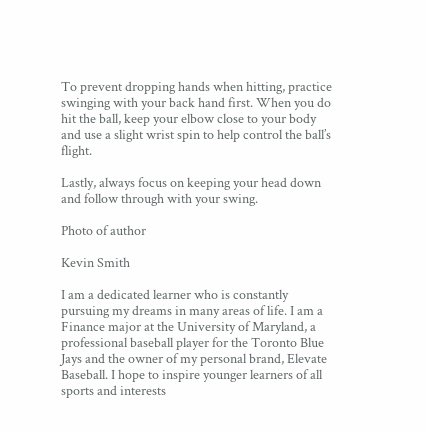To prevent dropping hands when hitting, practice swinging with your back hand first. When you do hit the ball, keep your elbow close to your body and use a slight wrist spin to help control the ball’s flight.

Lastly, always focus on keeping your head down and follow through with your swing.

Photo of author

Kevin Smith

I am a dedicated learner who is constantly pursuing my dreams in many areas of life. I am a Finance major at the University of Maryland, a professional baseball player for the Toronto Blue Jays and the owner of my personal brand, Elevate Baseball. I hope to inspire younger learners of all sports and interests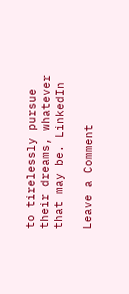to tirelessly pursue their dreams, whatever that may be. LinkedIn

Leave a Comment